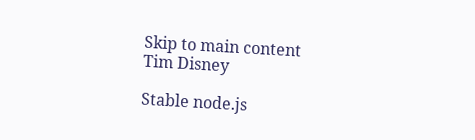Skip to main content
Tim Disney

Stable node.js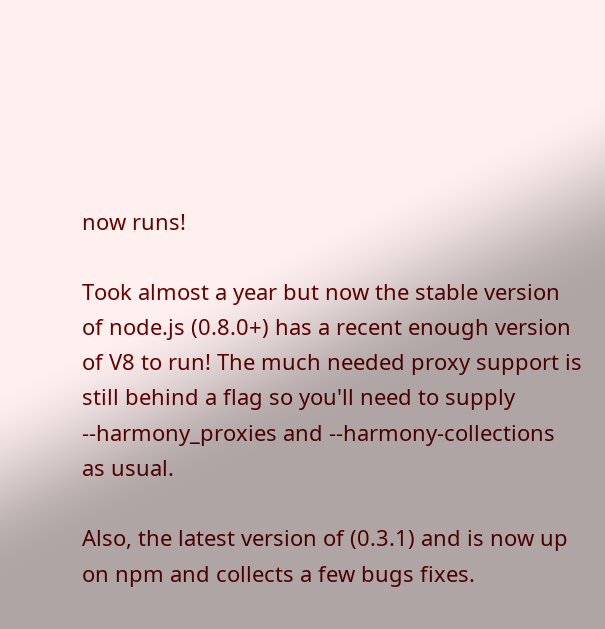now runs!

Took almost a year but now the stable version of node.js (0.8.0+) has a recent enough version of V8 to run! The much needed proxy support is still behind a flag so you'll need to supply --harmony_proxies and --harmony-collections as usual.

Also, the latest version of (0.3.1) and is now up on npm and collects a few bugs fixes.